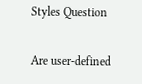Styles Question

Are user-defined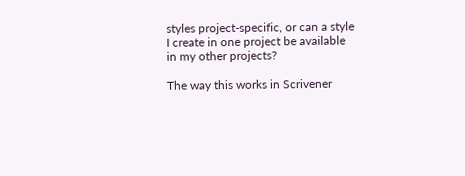styles project-specific, or can a style I create in one project be available in my other projects?

The way this works in Scrivener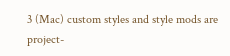3 (Mac) custom styles and style mods are project-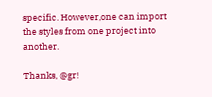specific. However,one can import the styles from one project into another.

Thanks, @gr!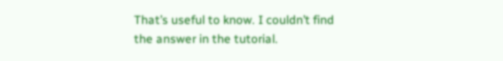That’s useful to know. I couldn’t find the answer in the tutorial.